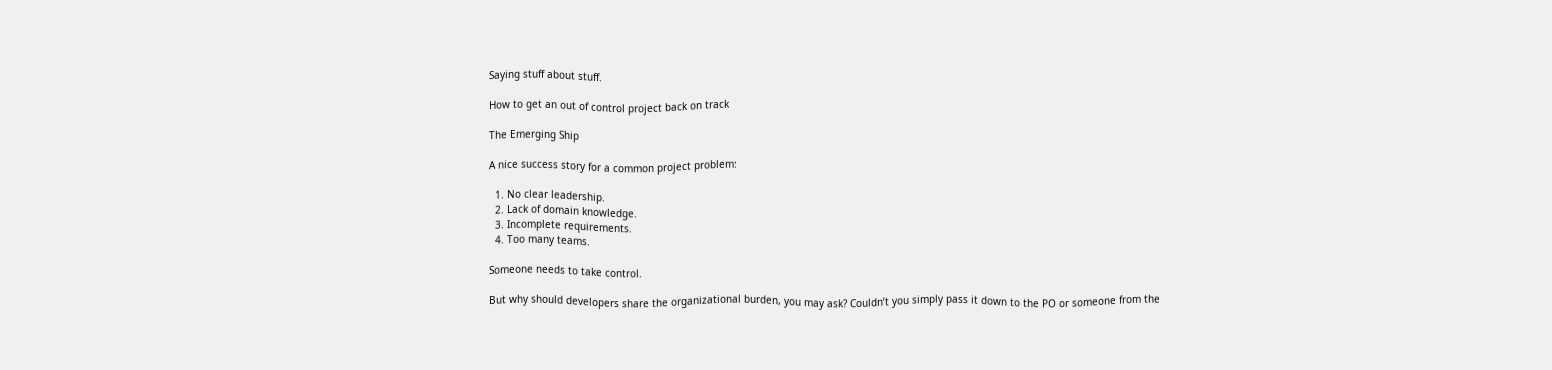Saying stuff about stuff.

How to get an out of control project back on track

The Emerging Ship

A nice success story for a common project problem:

  1. No clear leadership.
  2. Lack of domain knowledge.
  3. Incomplete requirements.
  4. Too many teams.

Someone needs to take control.

But why should developers share the organizational burden, you may ask? Couldn’t you simply pass it down to the PO or someone from the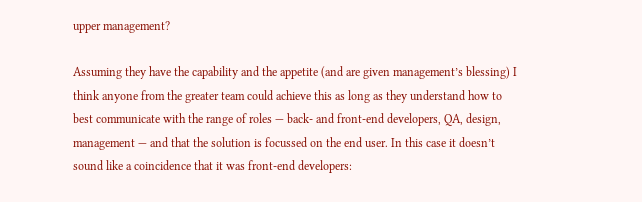upper management?

Assuming they have the capability and the appetite (and are given management’s blessing) I think anyone from the greater team could achieve this as long as they understand how to best communicate with the range of roles — back- and front-end developers, QA, design, management — and that the solution is focussed on the end user. In this case it doesn’t sound like a coincidence that it was front-end developers: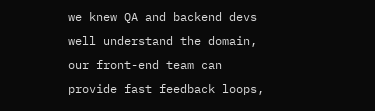we knew QA and backend devs well understand the domain, our front-end team can provide fast feedback loops,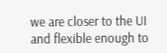we are closer to the UI and flexible enough to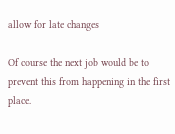allow for late changes

Of course the next job would be to prevent this from happening in the first place.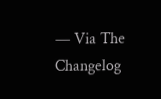— Via The Changelog